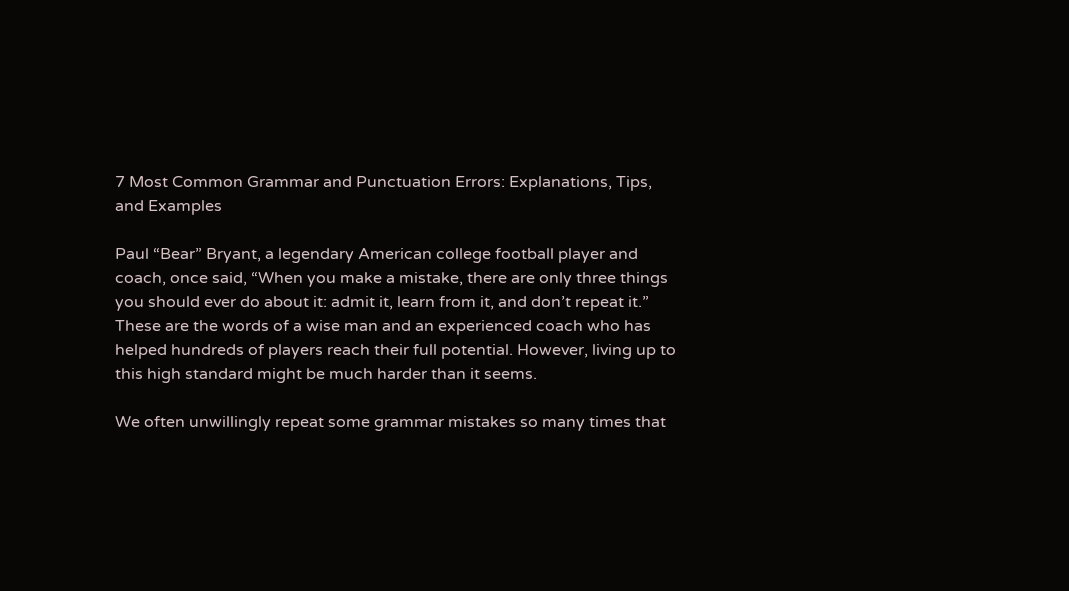7 Most Common Grammar and Punctuation Errors: Explanations, Tips, and Examples

Paul “Bear” Bryant, a legendary American college football player and coach, once said, “When you make a mistake, there are only three things you should ever do about it: admit it, learn from it, and don’t repeat it.” These are the words of a wise man and an experienced coach who has helped hundreds of players reach their full potential. However, living up to this high standard might be much harder than it seems.

We often unwillingly repeat some grammar mistakes so many times that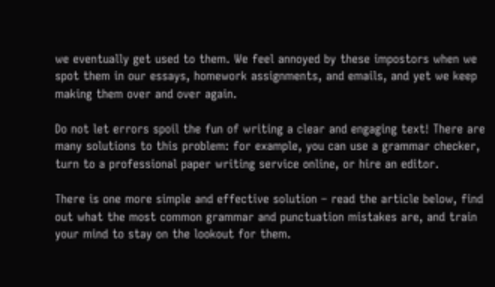we eventually get used to them. We feel annoyed by these impostors when we spot them in our essays, homework assignments, and emails, and yet we keep making them over and over again.

Do not let errors spoil the fun of writing a clear and engaging text! There are many solutions to this problem: for example, you can use a grammar checker, turn to a professional paper writing service online, or hire an editor.

There is one more simple and effective solution – read the article below, find out what the most common grammar and punctuation mistakes are, and train your mind to stay on the lookout for them.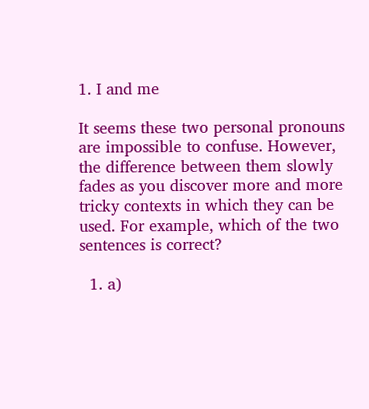1. I and me

It seems these two personal pronouns are impossible to confuse. However, the difference between them slowly fades as you discover more and more tricky contexts in which they can be used. For example, which of the two sentences is correct?

  1. a)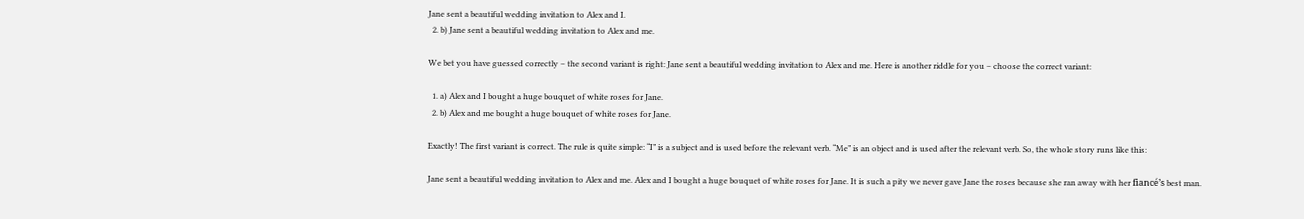Jane sent a beautiful wedding invitation to Alex and I.
  2. b) Jane sent a beautiful wedding invitation to Alex and me.

We bet you have guessed correctly – the second variant is right: Jane sent a beautiful wedding invitation to Alex and me. Here is another riddle for you – choose the correct variant:

  1. a) Alex and I bought a huge bouquet of white roses for Jane.
  2. b) Alex and me bought a huge bouquet of white roses for Jane.

Exactly! The first variant is correct. The rule is quite simple: “I” is a subject and is used before the relevant verb. “Me” is an object and is used after the relevant verb. So, the whole story runs like this:

Jane sent a beautiful wedding invitation to Alex and me. Alex and I bought a huge bouquet of white roses for Jane. It is such a pity we never gave Jane the roses because she ran away with her fiancé’s best man.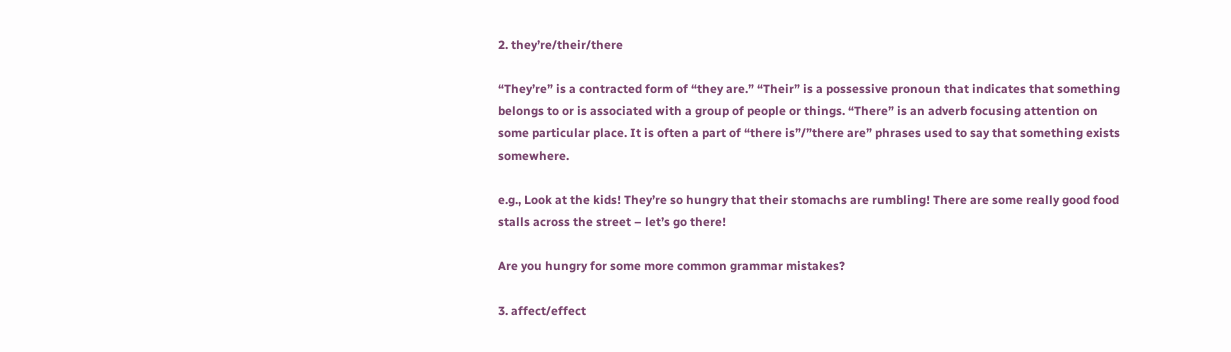2. they’re/their/there

“They’re” is a contracted form of “they are.” “Their” is a possessive pronoun that indicates that something belongs to or is associated with a group of people or things. “There” is an adverb focusing attention on some particular place. It is often a part of “there is”/”there are” phrases used to say that something exists somewhere.

e.g., Look at the kids! They’re so hungry that their stomachs are rumbling! There are some really good food stalls across the street – let’s go there!

Are you hungry for some more common grammar mistakes?

3. affect/effect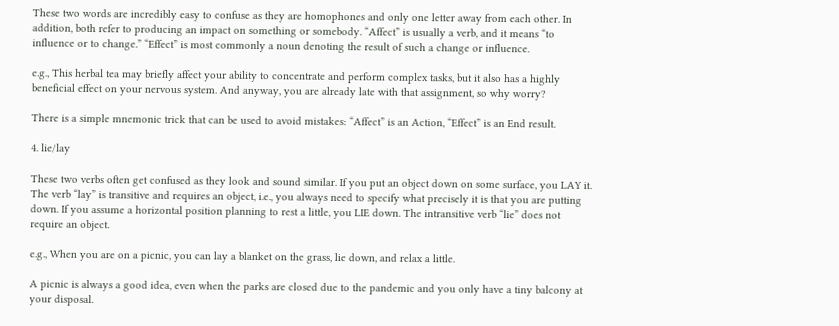These two words are incredibly easy to confuse as they are homophones and only one letter away from each other. In addition, both refer to producing an impact on something or somebody. “Affect” is usually a verb, and it means “to influence or to change.” “Effect” is most commonly a noun denoting the result of such a change or influence.

e.g., This herbal tea may briefly affect your ability to concentrate and perform complex tasks, but it also has a highly beneficial effect on your nervous system. And anyway, you are already late with that assignment, so why worry?

There is a simple mnemonic trick that can be used to avoid mistakes: “Affect” is an Action, “Effect” is an End result.

4. lie/lay

These two verbs often get confused as they look and sound similar. If you put an object down on some surface, you LAY it. The verb “lay” is transitive and requires an object, i.e., you always need to specify what precisely it is that you are putting down. If you assume a horizontal position planning to rest a little, you LIE down. The intransitive verb “lie” does not require an object.

e.g., When you are on a picnic, you can lay a blanket on the grass, lie down, and relax a little.

A picnic is always a good idea, even when the parks are closed due to the pandemic and you only have a tiny balcony at your disposal.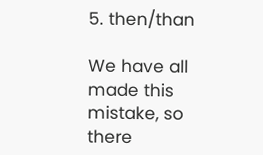5. then/than

We have all made this mistake, so there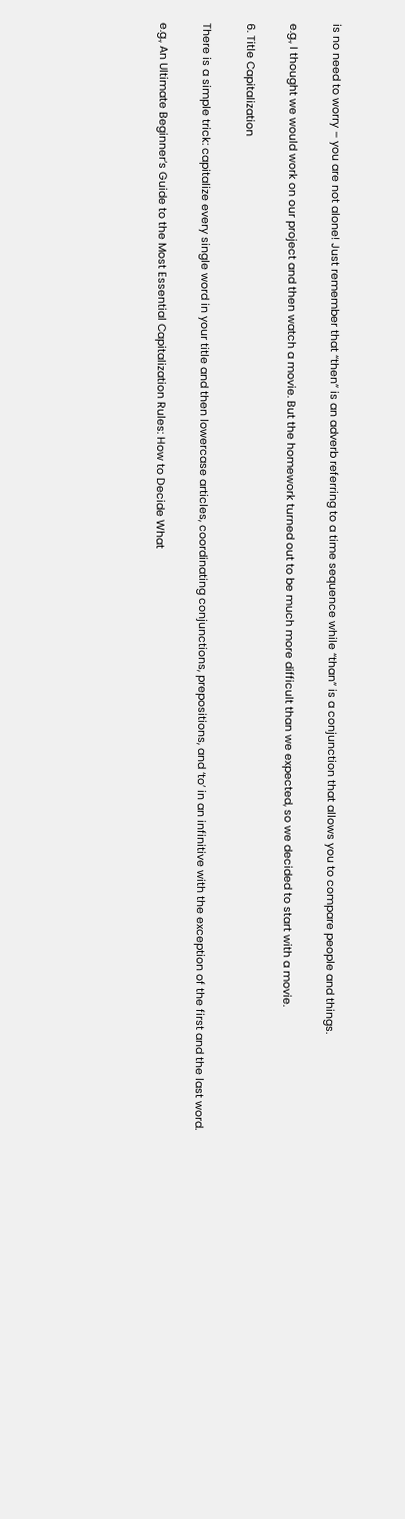is no need to worry – you are not alone! Just remember that “then” is an adverb referring to a time sequence while “than” is a conjunction that allows you to compare people and things.

e.g., I thought we would work on our project and then watch a movie. But the homework turned out to be much more difficult than we expected, so we decided to start with a movie.

6. Title Capitalization

There is a simple trick: capitalize every single word in your title and then lowercase articles, coordinating conjunctions, prepositions, and ‘to’ in an infinitive with the exception of the first and the last word.

e.g., An Ultimate Beginner’s Guide to the Most Essential Capitalization Rules: How to Decide What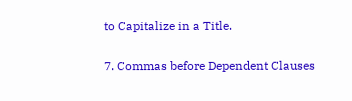to Capitalize in a Title.

7. Commas before Dependent Clauses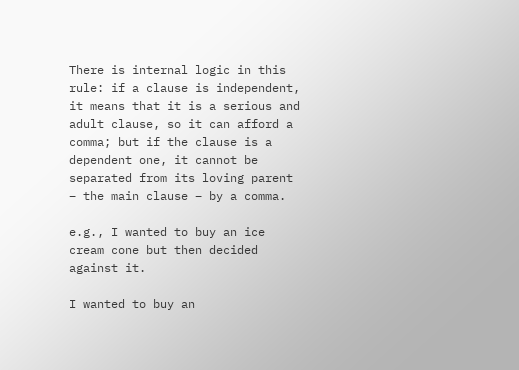There is internal logic in this rule: if a clause is independent, it means that it is a serious and adult clause, so it can afford a comma; but if the clause is a dependent one, it cannot be separated from its loving parent – the main clause – by a comma.

e.g., I wanted to buy an ice cream cone but then decided against it.

I wanted to buy an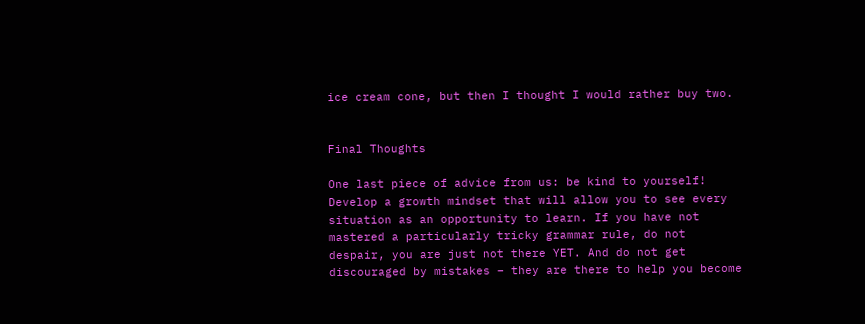ice cream cone, but then I thought I would rather buy two.


Final Thoughts

One last piece of advice from us: be kind to yourself! Develop a growth mindset that will allow you to see every situation as an opportunity to learn. If you have not mastered a particularly tricky grammar rule, do not despair, you are just not there YET. And do not get discouraged by mistakes – they are there to help you become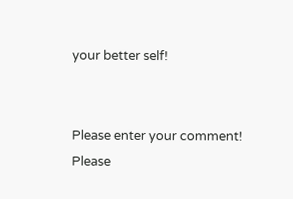your better self!


Please enter your comment!
Please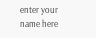enter your name here